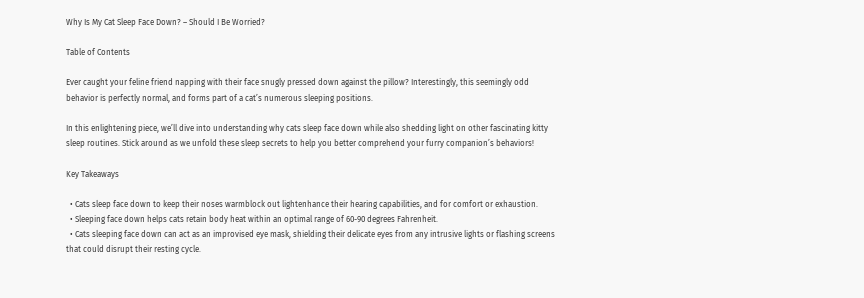Why Is My Cat Sleep Face Down? – Should I Be Worried?

Table of Contents

Ever caught your feline friend napping with their face snugly pressed down against the pillow? Interestingly, this seemingly odd behavior is perfectly normal, and forms part of a cat’s numerous sleeping positions.

In this enlightening piece, we’ll dive into understanding why cats sleep face down while also shedding light on other fascinating kitty sleep routines. Stick around as we unfold these sleep secrets to help you better comprehend your furry companion’s behaviors!

Key Takeaways

  • Cats sleep face down to keep their noses warmblock out lightenhance their hearing capabilities, and for comfort or exhaustion.
  • Sleeping face down helps cats retain body heat within an optimal range of 60-90 degrees Fahrenheit.
  • Cats sleeping face down can act as an improvised eye mask, shielding their delicate eyes from any intrusive lights or flashing screens that could disrupt their resting cycle.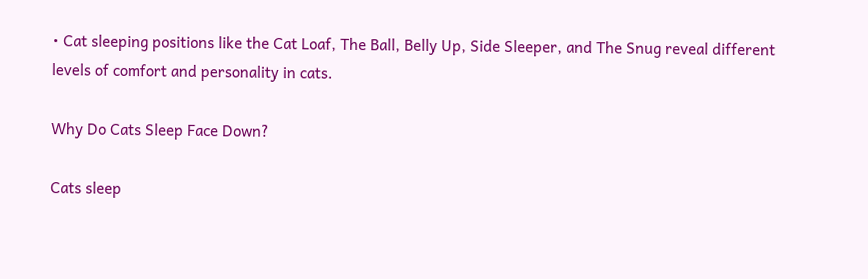• Cat sleeping positions like the Cat Loaf, The Ball, Belly Up, Side Sleeper, and The Snug reveal different levels of comfort and personality in cats.

Why Do Cats Sleep Face Down?

Cats sleep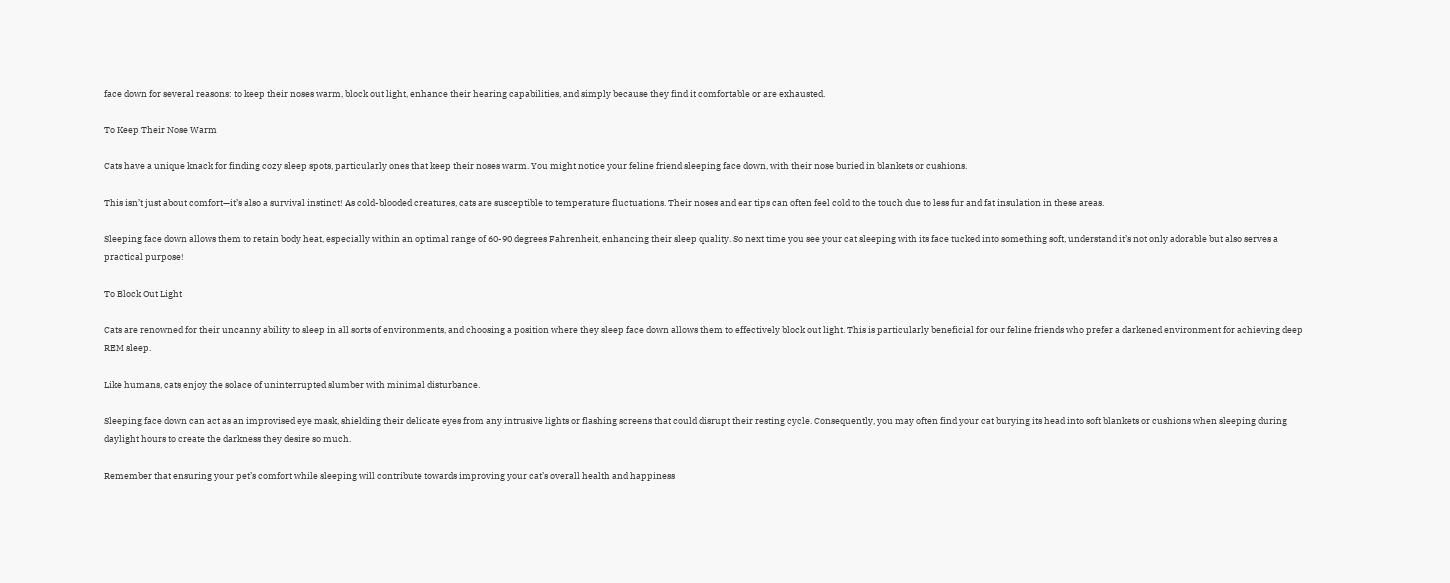face down for several reasons: to keep their noses warm, block out light, enhance their hearing capabilities, and simply because they find it comfortable or are exhausted.

To Keep Their Nose Warm

Cats have a unique knack for finding cozy sleep spots, particularly ones that keep their noses warm. You might notice your feline friend sleeping face down, with their nose buried in blankets or cushions.

This isn’t just about comfort—it’s also a survival instinct! As cold-blooded creatures, cats are susceptible to temperature fluctuations. Their noses and ear tips can often feel cold to the touch due to less fur and fat insulation in these areas.

Sleeping face down allows them to retain body heat, especially within an optimal range of 60-90 degrees Fahrenheit, enhancing their sleep quality. So next time you see your cat sleeping with its face tucked into something soft, understand it’s not only adorable but also serves a practical purpose!

To Block Out Light

Cats are renowned for their uncanny ability to sleep in all sorts of environments, and choosing a position where they sleep face down allows them to effectively block out light. This is particularly beneficial for our feline friends who prefer a darkened environment for achieving deep REM sleep.

Like humans, cats enjoy the solace of uninterrupted slumber with minimal disturbance.

Sleeping face down can act as an improvised eye mask, shielding their delicate eyes from any intrusive lights or flashing screens that could disrupt their resting cycle. Consequently, you may often find your cat burying its head into soft blankets or cushions when sleeping during daylight hours to create the darkness they desire so much.

Remember that ensuring your pet’s comfort while sleeping will contribute towards improving your cat’s overall health and happiness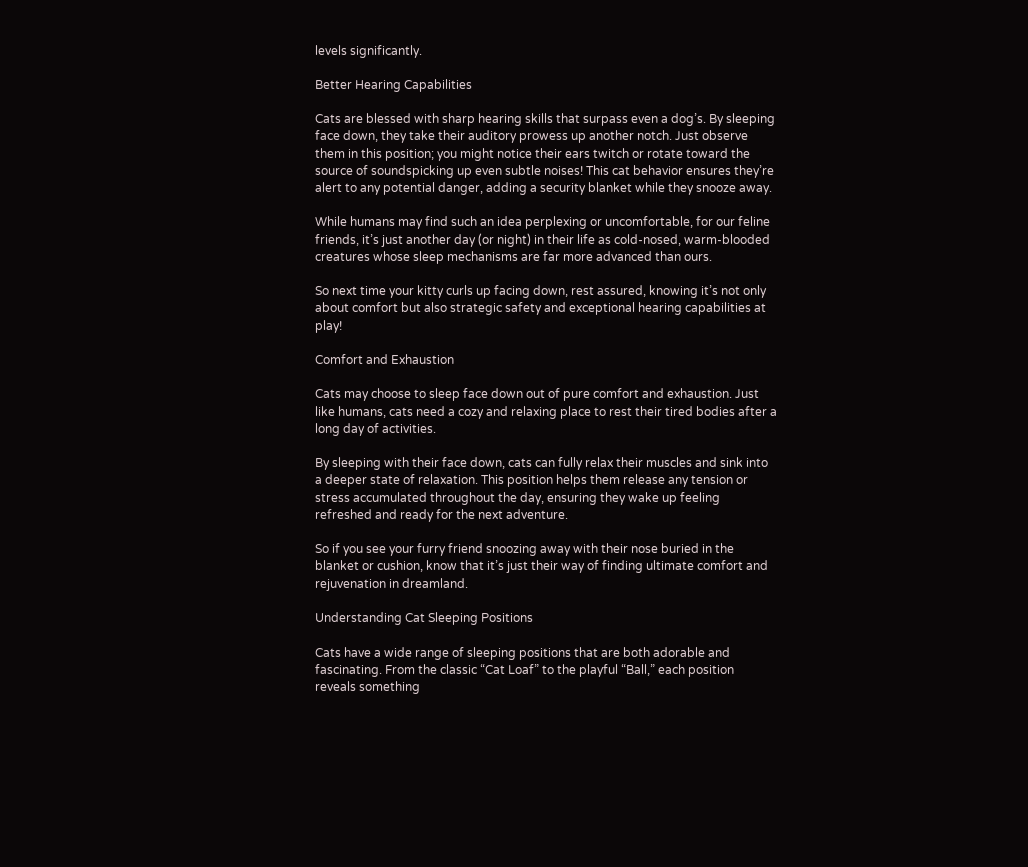levels significantly.

Better Hearing Capabilities

Cats are blessed with sharp hearing skills that surpass even a dog’s. By sleeping face down, they take their auditory prowess up another notch. Just observe them in this position; you might notice their ears twitch or rotate toward the source of soundspicking up even subtle noises! This cat behavior ensures they’re alert to any potential danger, adding a security blanket while they snooze away.

While humans may find such an idea perplexing or uncomfortable, for our feline friends, it’s just another day (or night) in their life as cold-nosed, warm-blooded creatures whose sleep mechanisms are far more advanced than ours.

So next time your kitty curls up facing down, rest assured, knowing it’s not only about comfort but also strategic safety and exceptional hearing capabilities at play!

Comfort and Exhaustion

Cats may choose to sleep face down out of pure comfort and exhaustion. Just like humans, cats need a cozy and relaxing place to rest their tired bodies after a long day of activities.

By sleeping with their face down, cats can fully relax their muscles and sink into a deeper state of relaxation. This position helps them release any tension or stress accumulated throughout the day, ensuring they wake up feeling refreshed and ready for the next adventure.

So if you see your furry friend snoozing away with their nose buried in the blanket or cushion, know that it’s just their way of finding ultimate comfort and rejuvenation in dreamland.

Understanding Cat Sleeping Positions

Cats have a wide range of sleeping positions that are both adorable and fascinating. From the classic “Cat Loaf” to the playful “Ball,” each position reveals something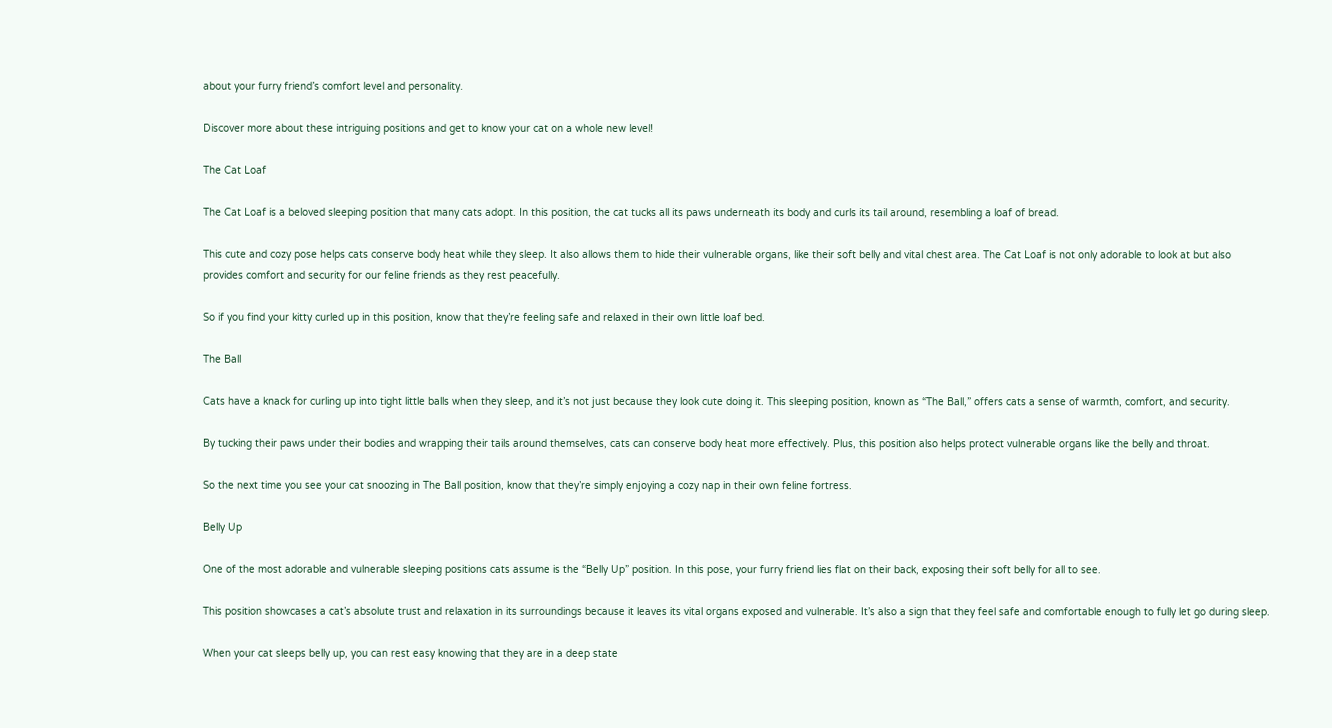about your furry friend’s comfort level and personality.

Discover more about these intriguing positions and get to know your cat on a whole new level!

The Cat Loaf

The Cat Loaf is a beloved sleeping position that many cats adopt. In this position, the cat tucks all its paws underneath its body and curls its tail around, resembling a loaf of bread.

This cute and cozy pose helps cats conserve body heat while they sleep. It also allows them to hide their vulnerable organs, like their soft belly and vital chest area. The Cat Loaf is not only adorable to look at but also provides comfort and security for our feline friends as they rest peacefully.

So if you find your kitty curled up in this position, know that they’re feeling safe and relaxed in their own little loaf bed.

The Ball

Cats have a knack for curling up into tight little balls when they sleep, and it’s not just because they look cute doing it. This sleeping position, known as “The Ball,” offers cats a sense of warmth, comfort, and security.

By tucking their paws under their bodies and wrapping their tails around themselves, cats can conserve body heat more effectively. Plus, this position also helps protect vulnerable organs like the belly and throat.

So the next time you see your cat snoozing in The Ball position, know that they’re simply enjoying a cozy nap in their own feline fortress.

Belly Up

One of the most adorable and vulnerable sleeping positions cats assume is the “Belly Up” position. In this pose, your furry friend lies flat on their back, exposing their soft belly for all to see.

This position showcases a cat’s absolute trust and relaxation in its surroundings because it leaves its vital organs exposed and vulnerable. It’s also a sign that they feel safe and comfortable enough to fully let go during sleep.

When your cat sleeps belly up, you can rest easy knowing that they are in a deep state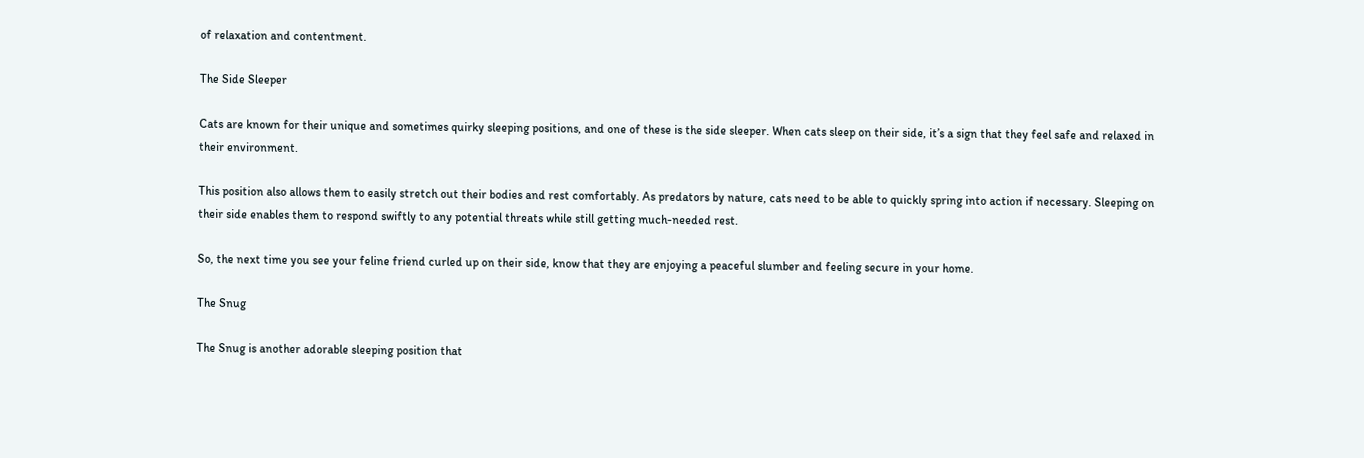of relaxation and contentment.

The Side Sleeper

Cats are known for their unique and sometimes quirky sleeping positions, and one of these is the side sleeper. When cats sleep on their side, it’s a sign that they feel safe and relaxed in their environment.

This position also allows them to easily stretch out their bodies and rest comfortably. As predators by nature, cats need to be able to quickly spring into action if necessary. Sleeping on their side enables them to respond swiftly to any potential threats while still getting much-needed rest.

So, the next time you see your feline friend curled up on their side, know that they are enjoying a peaceful slumber and feeling secure in your home.

The Snug

The Snug is another adorable sleeping position that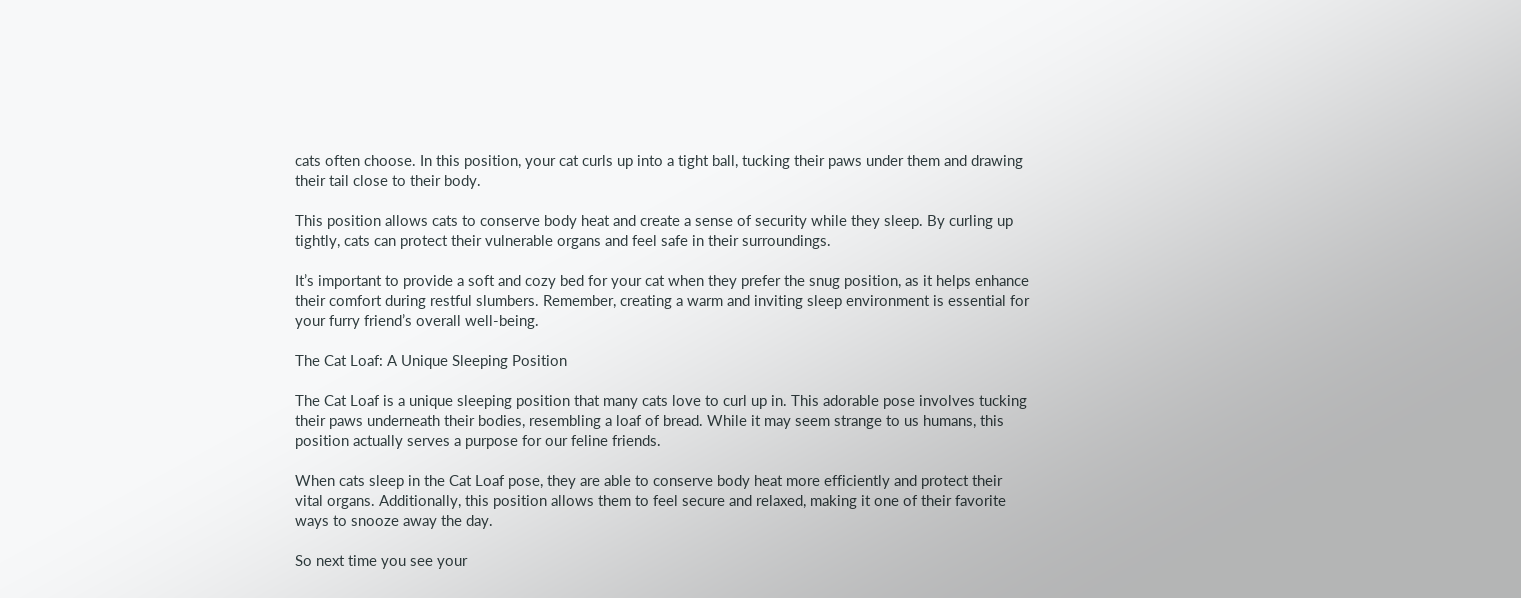cats often choose. In this position, your cat curls up into a tight ball, tucking their paws under them and drawing their tail close to their body.

This position allows cats to conserve body heat and create a sense of security while they sleep. By curling up tightly, cats can protect their vulnerable organs and feel safe in their surroundings.

It’s important to provide a soft and cozy bed for your cat when they prefer the snug position, as it helps enhance their comfort during restful slumbers. Remember, creating a warm and inviting sleep environment is essential for your furry friend’s overall well-being.

The Cat Loaf: A Unique Sleeping Position

The Cat Loaf is a unique sleeping position that many cats love to curl up in. This adorable pose involves tucking their paws underneath their bodies, resembling a loaf of bread. While it may seem strange to us humans, this position actually serves a purpose for our feline friends.

When cats sleep in the Cat Loaf pose, they are able to conserve body heat more efficiently and protect their vital organs. Additionally, this position allows them to feel secure and relaxed, making it one of their favorite ways to snooze away the day.

So next time you see your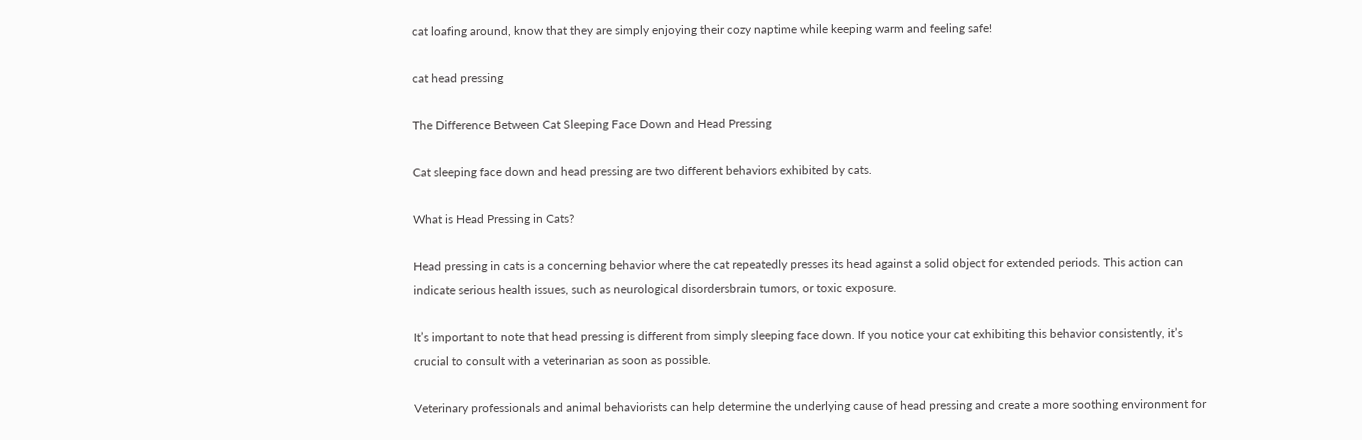cat loafing around, know that they are simply enjoying their cozy naptime while keeping warm and feeling safe!

cat head pressing

The Difference Between Cat Sleeping Face Down and Head Pressing

Cat sleeping face down and head pressing are two different behaviors exhibited by cats.

What is Head Pressing in Cats?

Head pressing in cats is a concerning behavior where the cat repeatedly presses its head against a solid object for extended periods. This action can indicate serious health issues, such as neurological disordersbrain tumors, or toxic exposure.

It’s important to note that head pressing is different from simply sleeping face down. If you notice your cat exhibiting this behavior consistently, it’s crucial to consult with a veterinarian as soon as possible.

Veterinary professionals and animal behaviorists can help determine the underlying cause of head pressing and create a more soothing environment for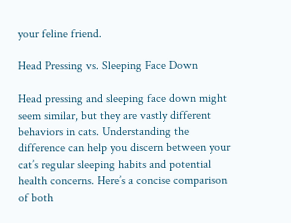your feline friend.

Head Pressing vs. Sleeping Face Down

Head pressing and sleeping face down might seem similar, but they are vastly different behaviors in cats. Understanding the difference can help you discern between your cat’s regular sleeping habits and potential health concerns. Here’s a concise comparison of both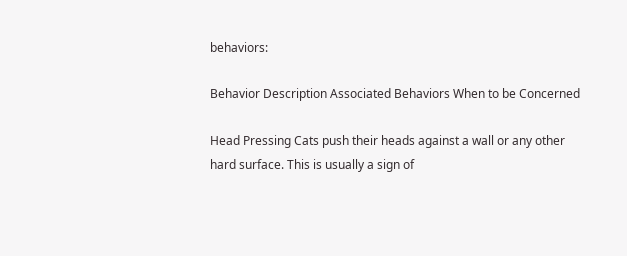behaviors:

Behavior Description Associated Behaviors When to be Concerned

Head Pressing Cats push their heads against a wall or any other hard surface. This is usually a sign of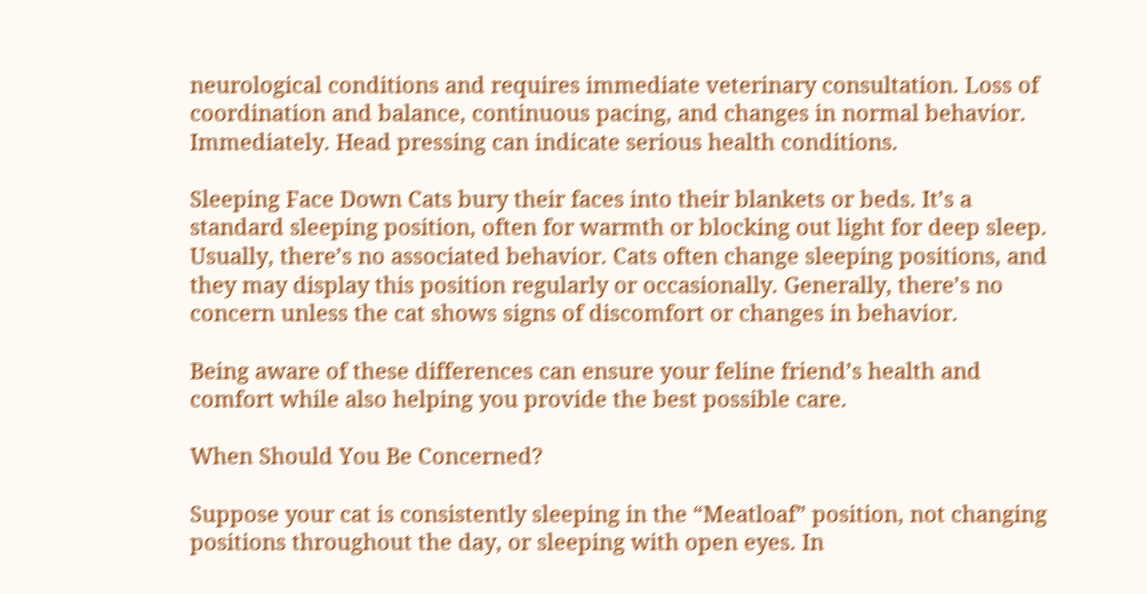neurological conditions and requires immediate veterinary consultation. Loss of coordination and balance, continuous pacing, and changes in normal behavior. Immediately. Head pressing can indicate serious health conditions.

Sleeping Face Down Cats bury their faces into their blankets or beds. It’s a standard sleeping position, often for warmth or blocking out light for deep sleep. Usually, there’s no associated behavior. Cats often change sleeping positions, and they may display this position regularly or occasionally. Generally, there’s no concern unless the cat shows signs of discomfort or changes in behavior.

Being aware of these differences can ensure your feline friend’s health and comfort while also helping you provide the best possible care.

When Should You Be Concerned?

Suppose your cat is consistently sleeping in the “Meatloaf” position, not changing positions throughout the day, or sleeping with open eyes. In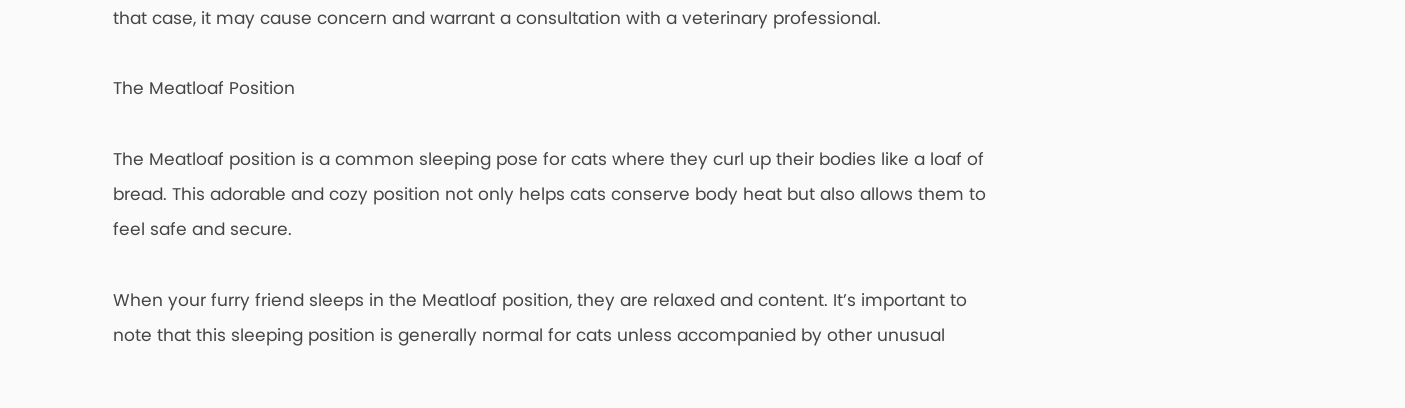that case, it may cause concern and warrant a consultation with a veterinary professional.

The Meatloaf Position

The Meatloaf position is a common sleeping pose for cats where they curl up their bodies like a loaf of bread. This adorable and cozy position not only helps cats conserve body heat but also allows them to feel safe and secure.

When your furry friend sleeps in the Meatloaf position, they are relaxed and content. It’s important to note that this sleeping position is generally normal for cats unless accompanied by other unusual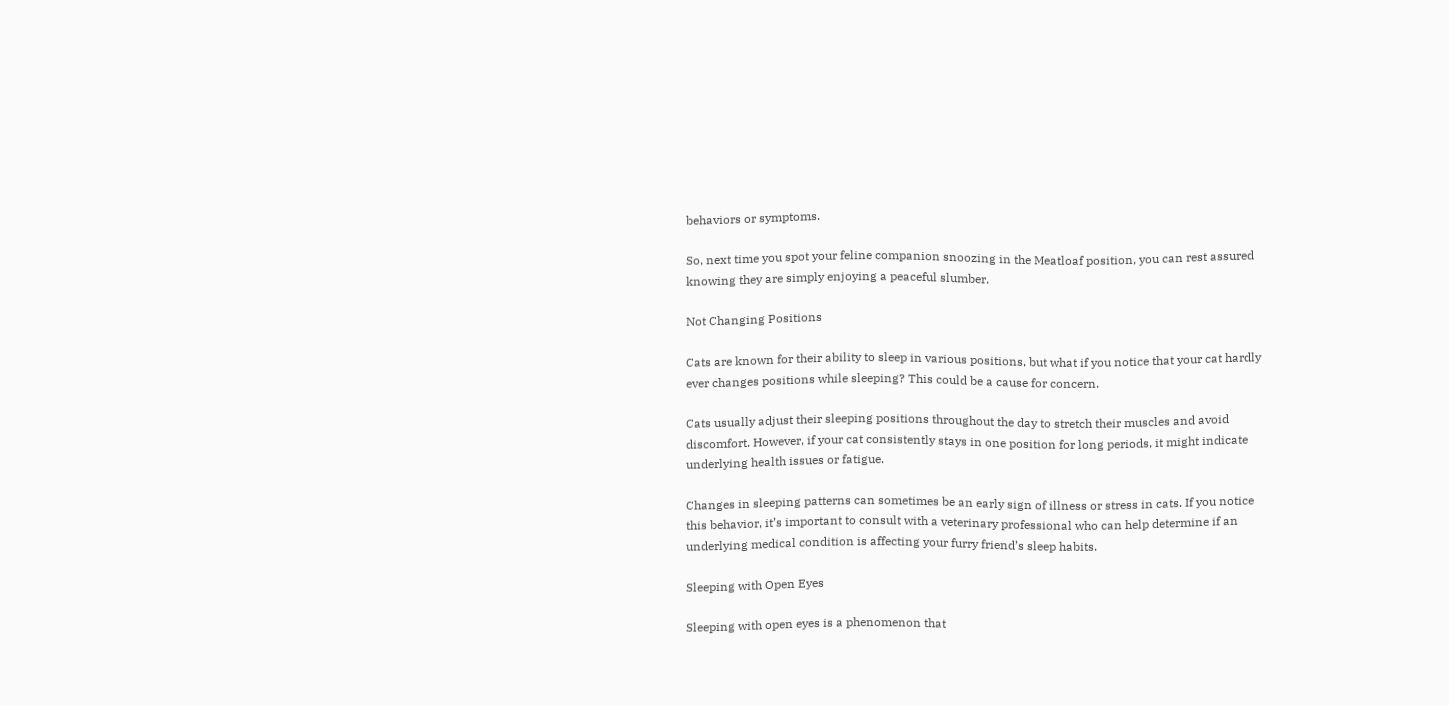behaviors or symptoms.

So, next time you spot your feline companion snoozing in the Meatloaf position, you can rest assured knowing they are simply enjoying a peaceful slumber.

Not Changing Positions

Cats are known for their ability to sleep in various positions, but what if you notice that your cat hardly ever changes positions while sleeping? This could be a cause for concern.

Cats usually adjust their sleeping positions throughout the day to stretch their muscles and avoid discomfort. However, if your cat consistently stays in one position for long periods, it might indicate underlying health issues or fatigue.

Changes in sleeping patterns can sometimes be an early sign of illness or stress in cats. If you notice this behavior, it’s important to consult with a veterinary professional who can help determine if an underlying medical condition is affecting your furry friend’s sleep habits.

Sleeping with Open Eyes

Sleeping with open eyes is a phenomenon that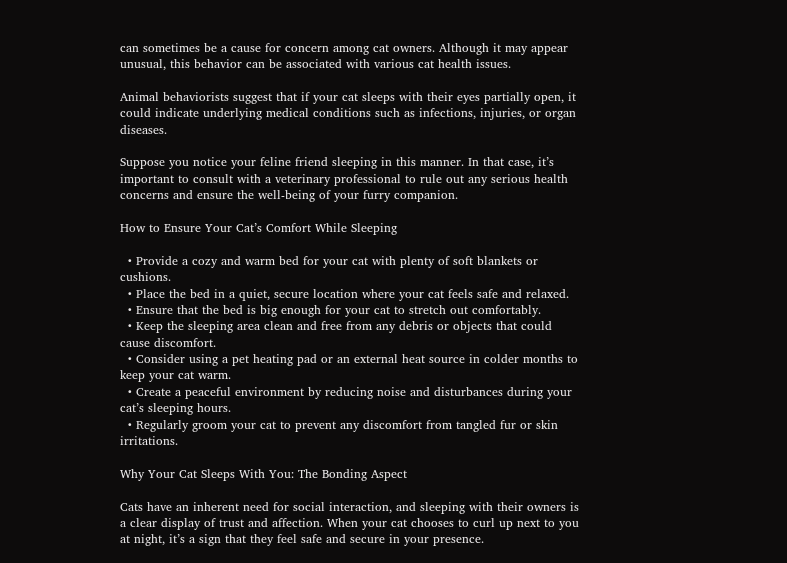can sometimes be a cause for concern among cat owners. Although it may appear unusual, this behavior can be associated with various cat health issues.

Animal behaviorists suggest that if your cat sleeps with their eyes partially open, it could indicate underlying medical conditions such as infections, injuries, or organ diseases.

Suppose you notice your feline friend sleeping in this manner. In that case, it’s important to consult with a veterinary professional to rule out any serious health concerns and ensure the well-being of your furry companion.

How to Ensure Your Cat’s Comfort While Sleeping

  • Provide a cozy and warm bed for your cat with plenty of soft blankets or cushions.
  • Place the bed in a quiet, secure location where your cat feels safe and relaxed.
  • Ensure that the bed is big enough for your cat to stretch out comfortably.
  • Keep the sleeping area clean and free from any debris or objects that could cause discomfort.
  • Consider using a pet heating pad or an external heat source in colder months to keep your cat warm.
  • Create a peaceful environment by reducing noise and disturbances during your cat’s sleeping hours.
  • Regularly groom your cat to prevent any discomfort from tangled fur or skin irritations.

Why Your Cat Sleeps With You: The Bonding Aspect

Cats have an inherent need for social interaction, and sleeping with their owners is a clear display of trust and affection. When your cat chooses to curl up next to you at night, it’s a sign that they feel safe and secure in your presence.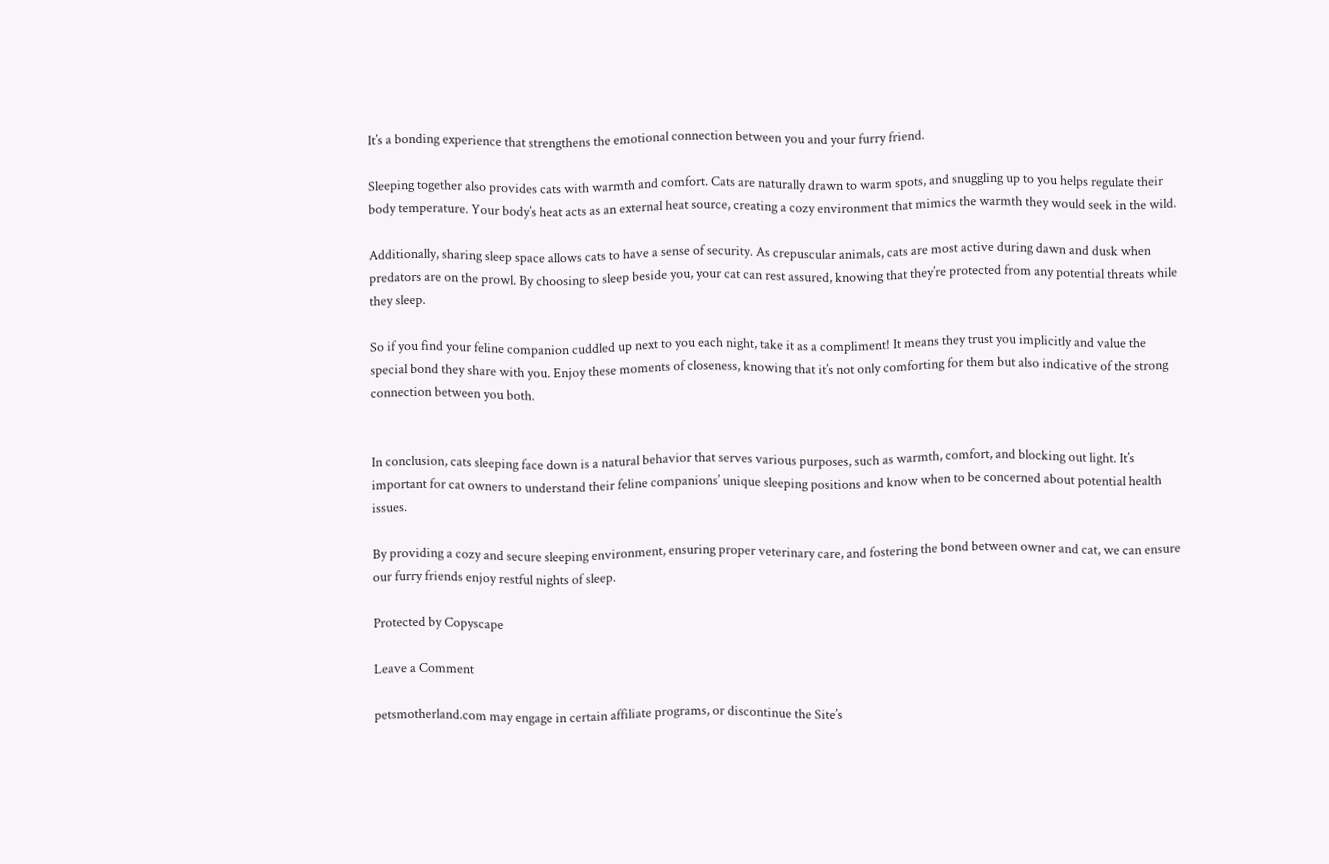It’s a bonding experience that strengthens the emotional connection between you and your furry friend.

Sleeping together also provides cats with warmth and comfort. Cats are naturally drawn to warm spots, and snuggling up to you helps regulate their body temperature. Your body’s heat acts as an external heat source, creating a cozy environment that mimics the warmth they would seek in the wild.

Additionally, sharing sleep space allows cats to have a sense of security. As crepuscular animals, cats are most active during dawn and dusk when predators are on the prowl. By choosing to sleep beside you, your cat can rest assured, knowing that they’re protected from any potential threats while they sleep.

So if you find your feline companion cuddled up next to you each night, take it as a compliment! It means they trust you implicitly and value the special bond they share with you. Enjoy these moments of closeness, knowing that it’s not only comforting for them but also indicative of the strong connection between you both.


In conclusion, cats sleeping face down is a natural behavior that serves various purposes, such as warmth, comfort, and blocking out light. It’s important for cat owners to understand their feline companions’ unique sleeping positions and know when to be concerned about potential health issues.

By providing a cozy and secure sleeping environment, ensuring proper veterinary care, and fostering the bond between owner and cat, we can ensure our furry friends enjoy restful nights of sleep.

Protected by Copyscape

Leave a Comment

petsmotherland.com may engage in certain affiliate programs, or discontinue the Site’s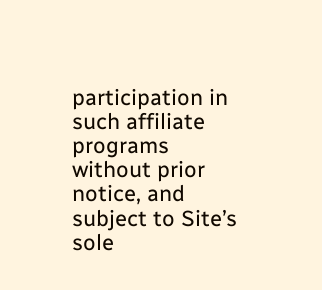participation in such affiliate programs without prior notice, and subject to Site’s sole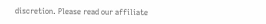discretion. Please read our affiliate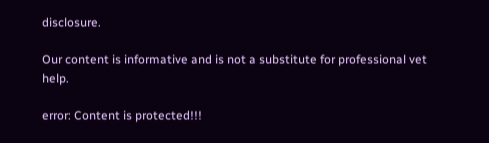disclosure.

Our content is informative and is not a substitute for professional vet help.

error: Content is protected!!!